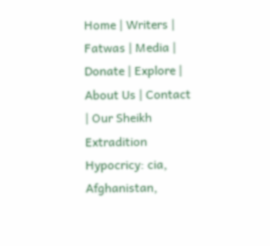Home | Writers | Fatwas | Media | Donate | Explore | About Us | Contact | Our Sheikh
Extradition Hypocricy: cia, Afghanistan,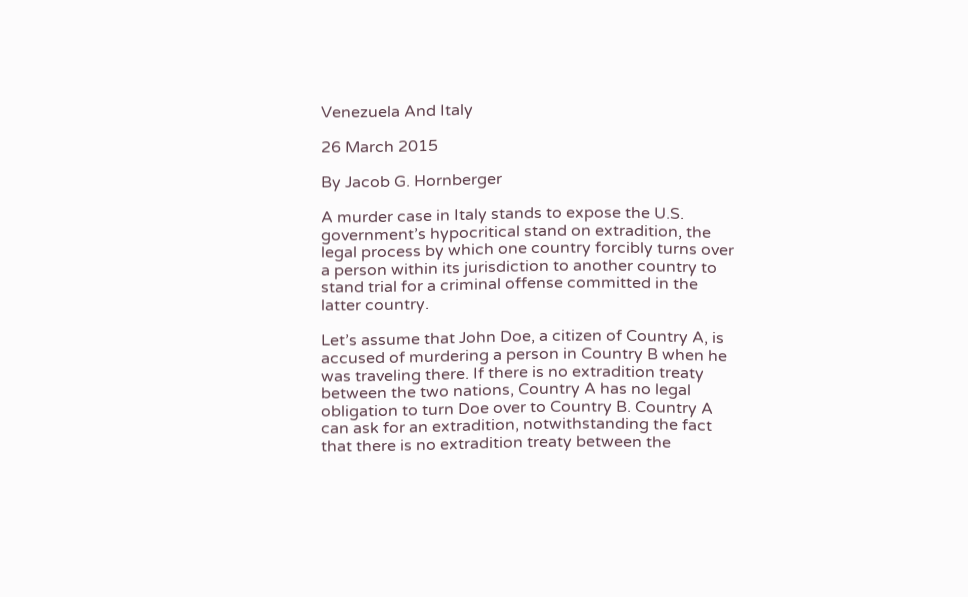Venezuela And Italy

26 March 2015

By Jacob G. Hornberger

A murder case in Italy stands to expose the U.S. government’s hypocritical stand on extradition, the legal process by which one country forcibly turns over a person within its jurisdiction to another country to stand trial for a criminal offense committed in the latter country.

Let’s assume that John Doe, a citizen of Country A, is accused of murdering a person in Country B when he was traveling there. If there is no extradition treaty between the two nations, Country A has no legal obligation to turn Doe over to Country B. Country A can ask for an extradition, notwithstanding the fact that there is no extradition treaty between the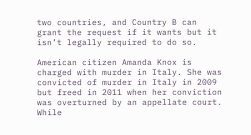two countries, and Country B can grant the request if it wants but it isn’t legally required to do so.

American citizen Amanda Knox is charged with murder in Italy. She was convicted of murder in Italy in 2009 but freed in 2011 when her conviction was overturned by an appellate court. While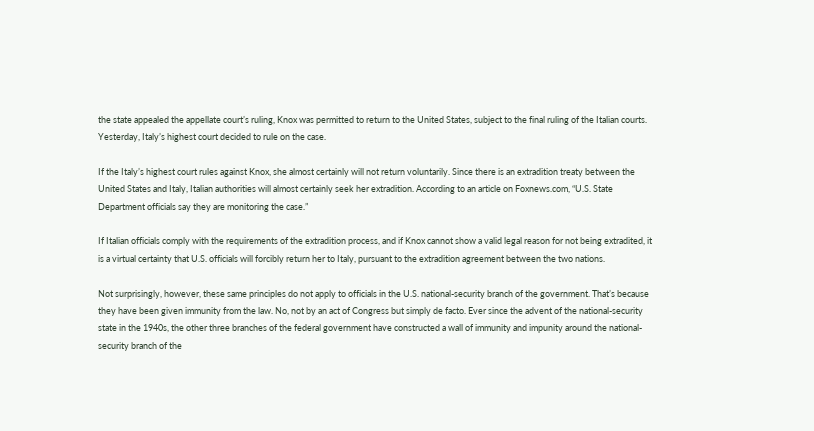the state appealed the appellate court’s ruling, Knox was permitted to return to the United States, subject to the final ruling of the Italian courts. Yesterday, Italy’s highest court decided to rule on the case.

If the Italy’s highest court rules against Knox, she almost certainly will not return voluntarily. Since there is an extradition treaty between the United States and Italy, Italian authorities will almost certainly seek her extradition. According to an article on Foxnews.com, “U.S. State Department officials say they are monitoring the case.”

If Italian officials comply with the requirements of the extradition process, and if Knox cannot show a valid legal reason for not being extradited, it is a virtual certainty that U.S. officials will forcibly return her to Italy, pursuant to the extradition agreement between the two nations.

Not surprisingly, however, these same principles do not apply to officials in the U.S. national-security branch of the government. That’s because they have been given immunity from the law. No, not by an act of Congress but simply de facto. Ever since the advent of the national-security state in the 1940s, the other three branches of the federal government have constructed a wall of immunity and impunity around the national-security branch of the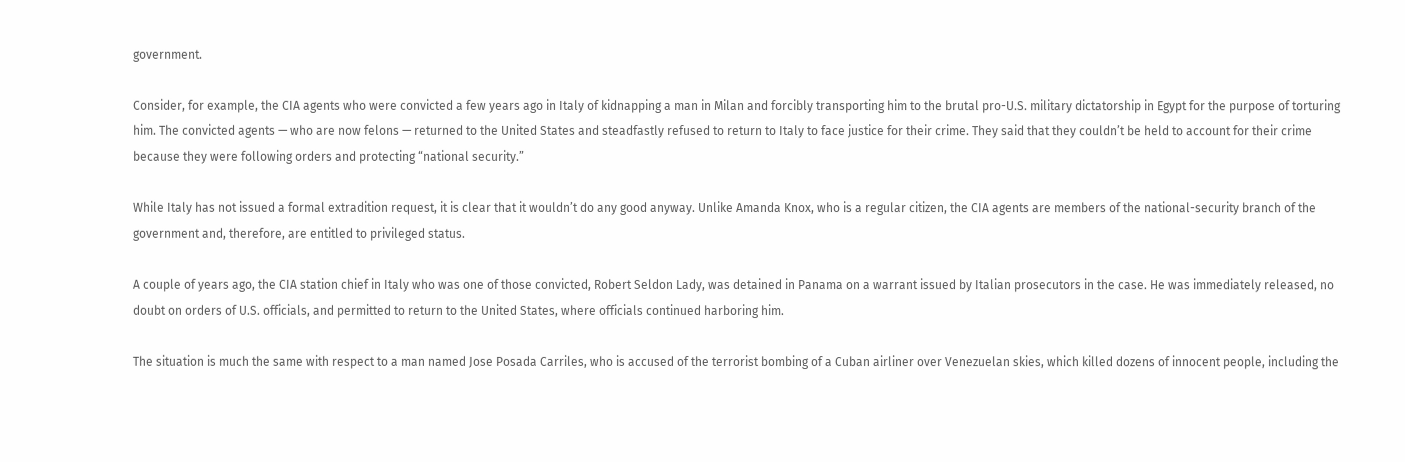government.

Consider, for example, the CIA agents who were convicted a few years ago in Italy of kidnapping a man in Milan and forcibly transporting him to the brutal pro-U.S. military dictatorship in Egypt for the purpose of torturing him. The convicted agents — who are now felons — returned to the United States and steadfastly refused to return to Italy to face justice for their crime. They said that they couldn’t be held to account for their crime because they were following orders and protecting “national security.”

While Italy has not issued a formal extradition request, it is clear that it wouldn’t do any good anyway. Unlike Amanda Knox, who is a regular citizen, the CIA agents are members of the national-security branch of the government and, therefore, are entitled to privileged status.

A couple of years ago, the CIA station chief in Italy who was one of those convicted, Robert Seldon Lady, was detained in Panama on a warrant issued by Italian prosecutors in the case. He was immediately released, no doubt on orders of U.S. officials, and permitted to return to the United States, where officials continued harboring him.

The situation is much the same with respect to a man named Jose Posada Carriles, who is accused of the terrorist bombing of a Cuban airliner over Venezuelan skies, which killed dozens of innocent people, including the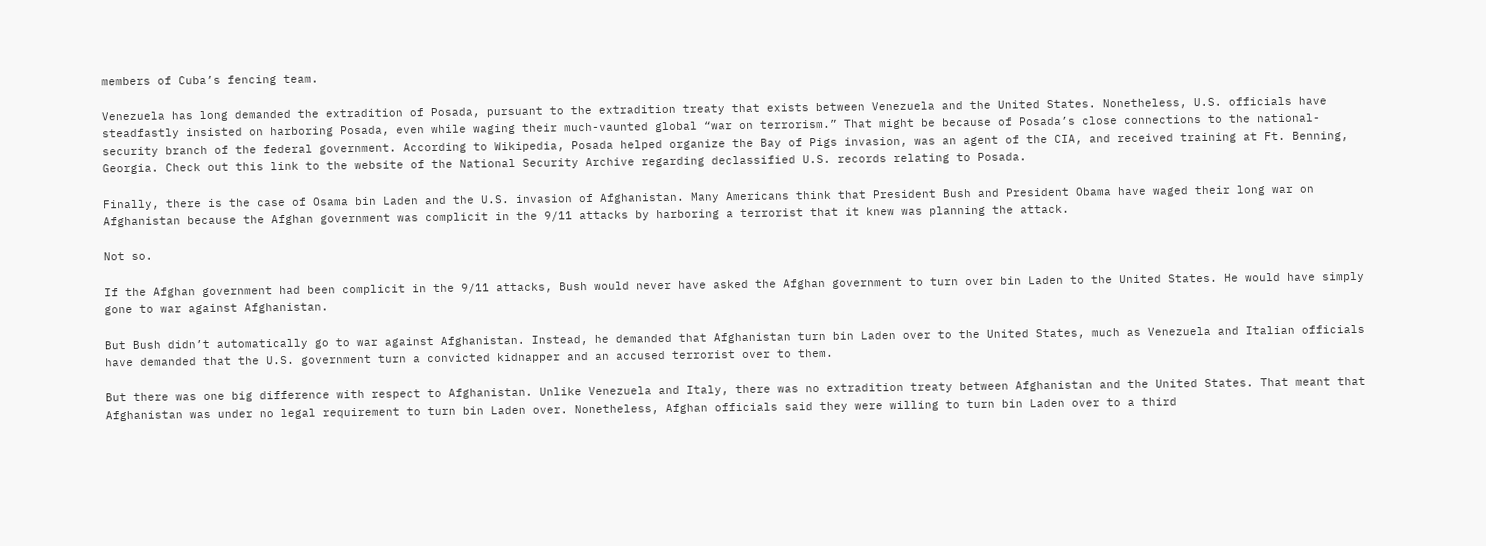members of Cuba’s fencing team.

Venezuela has long demanded the extradition of Posada, pursuant to the extradition treaty that exists between Venezuela and the United States. Nonetheless, U.S. officials have steadfastly insisted on harboring Posada, even while waging their much-vaunted global “war on terrorism.” That might be because of Posada’s close connections to the national-security branch of the federal government. According to Wikipedia, Posada helped organize the Bay of Pigs invasion, was an agent of the CIA, and received training at Ft. Benning, Georgia. Check out this link to the website of the National Security Archive regarding declassified U.S. records relating to Posada.

Finally, there is the case of Osama bin Laden and the U.S. invasion of Afghanistan. Many Americans think that President Bush and President Obama have waged their long war on Afghanistan because the Afghan government was complicit in the 9/11 attacks by harboring a terrorist that it knew was planning the attack.

Not so.

If the Afghan government had been complicit in the 9/11 attacks, Bush would never have asked the Afghan government to turn over bin Laden to the United States. He would have simply gone to war against Afghanistan.

But Bush didn’t automatically go to war against Afghanistan. Instead, he demanded that Afghanistan turn bin Laden over to the United States, much as Venezuela and Italian officials have demanded that the U.S. government turn a convicted kidnapper and an accused terrorist over to them.

But there was one big difference with respect to Afghanistan. Unlike Venezuela and Italy, there was no extradition treaty between Afghanistan and the United States. That meant that Afghanistan was under no legal requirement to turn bin Laden over. Nonetheless, Afghan officials said they were willing to turn bin Laden over to a third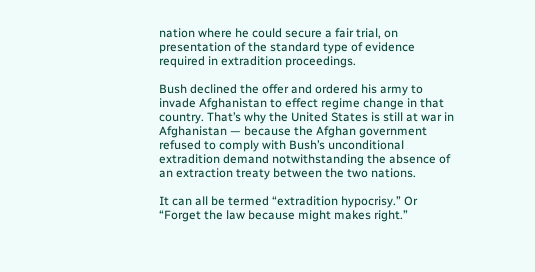nation where he could secure a fair trial, on presentation of the standard type of evidence required in extradition proceedings.

Bush declined the offer and ordered his army to invade Afghanistan to effect regime change in that country. That’s why the United States is still at war in Afghanistan — because the Afghan government refused to comply with Bush’s unconditional extradition demand notwithstanding the absence of an extraction treaty between the two nations.

It can all be termed “extradition hypocrisy.” Or “Forget the law because might makes right.”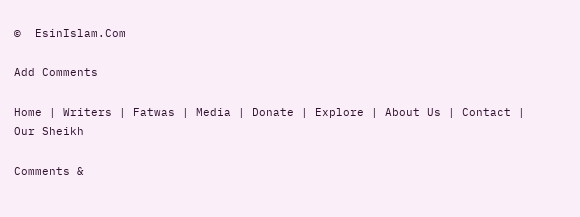©  EsinIslam.Com

Add Comments

Home | Writers | Fatwas | Media | Donate | Explore | About Us | Contact | Our Sheikh

Comments &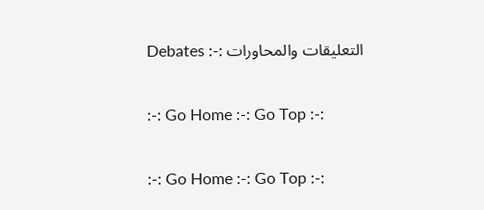Debates :-: التعليقات والمحاورات

:-: Go Home :-: Go Top :-:

:-: Go Home :-: Go Top :-: